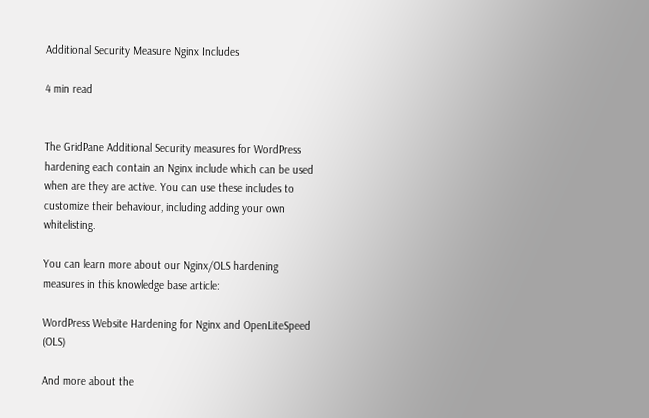Additional Security Measure Nginx Includes

4 min read


The GridPane Additional Security measures for WordPress hardening each contain an Nginx include which can be used when are they are active. You can use these includes to customize their behaviour, including adding your own whitelisting.

You can learn more about our Nginx/OLS hardening measures in this knowledge base article:

WordPress Website Hardening for Nginx and OpenLiteSpeed (OLS)

And more about the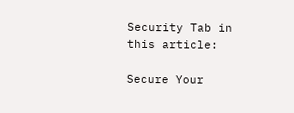Security Tab in this article:

Secure Your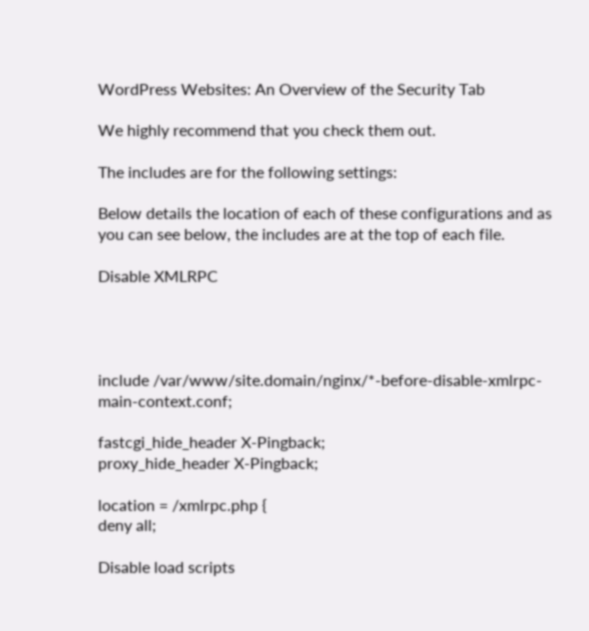WordPress Websites: An Overview of the Security Tab

We highly recommend that you check them out.

The includes are for the following settings:

Below details the location of each of these configurations and as you can see below, the includes are at the top of each file.

Disable XMLRPC




include /var/www/site.domain/nginx/*-before-disable-xmlrpc-main-context.conf;

fastcgi_hide_header X-Pingback;
proxy_hide_header X-Pingback;

location = /xmlrpc.php {
deny all;

Disable load scripts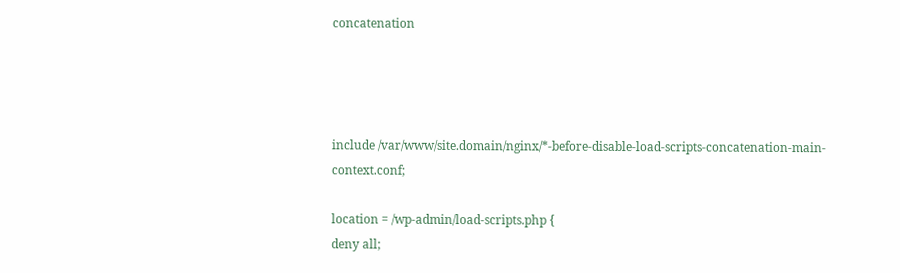concatenation




include /var/www/site.domain/nginx/*-before-disable-load-scripts-concatenation-main-context.conf;

location = /wp-admin/load-scripts.php {
deny all;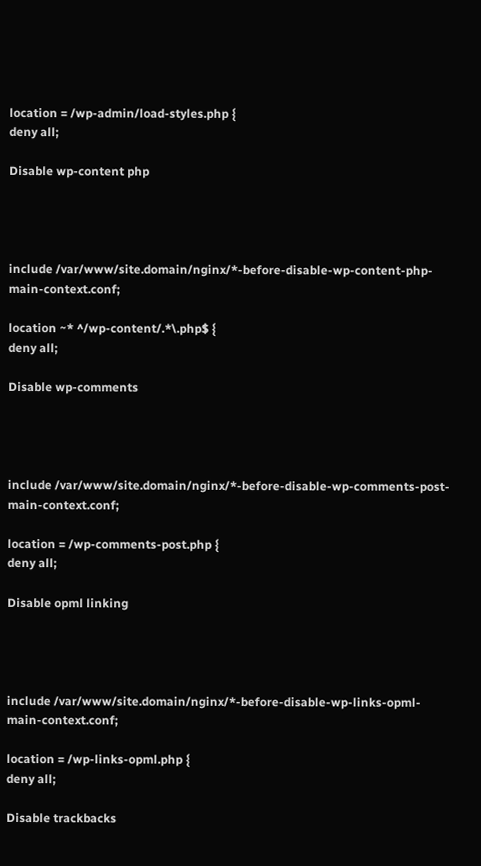location = /wp-admin/load-styles.php {
deny all;

Disable wp-content php




include /var/www/site.domain/nginx/*-before-disable-wp-content-php-main-context.conf;

location ~* ^/wp-content/.*\.php$ {
deny all;

Disable wp-comments




include /var/www/site.domain/nginx/*-before-disable-wp-comments-post-main-context.conf;

location = /wp-comments-post.php {
deny all;

Disable opml linking




include /var/www/site.domain/nginx/*-before-disable-wp-links-opml-main-context.conf;

location = /wp-links-opml.php {
deny all;

Disable trackbacks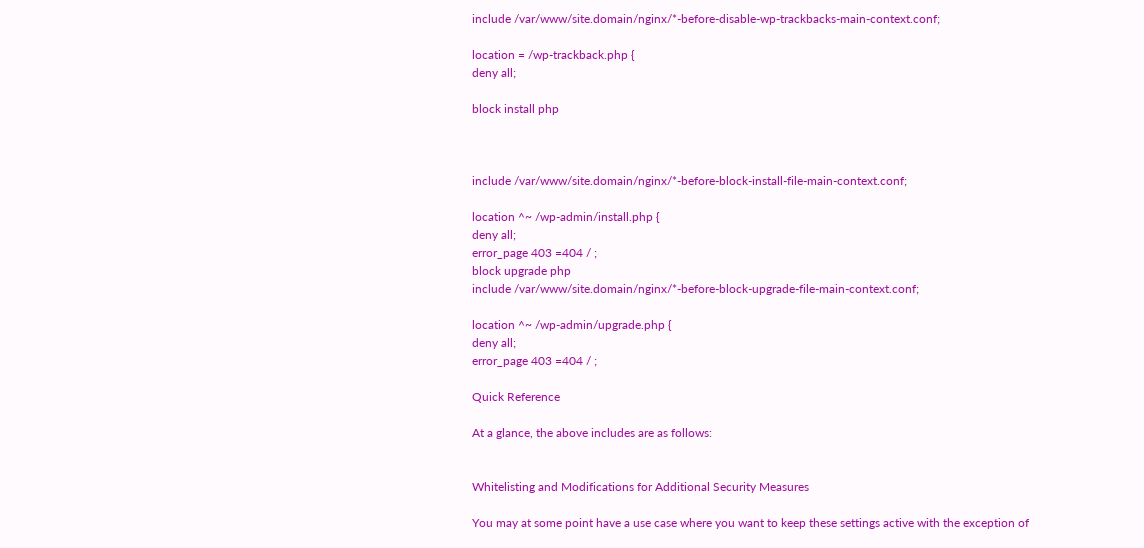include /var/www/site.domain/nginx/*-before-disable-wp-trackbacks-main-context.conf;

location = /wp-trackback.php {
deny all;

block install php



include /var/www/site.domain/nginx/*-before-block-install-file-main-context.conf;

location ^~ /wp-admin/install.php {
deny all;
error_page 403 =404 / ;
block upgrade php
include /var/www/site.domain/nginx/*-before-block-upgrade-file-main-context.conf;

location ^~ /wp-admin/upgrade.php {
deny all;
error_page 403 =404 / ;

Quick Reference

At a glance, the above includes are as follows:


Whitelisting and Modifications for Additional Security Measures

You may at some point have a use case where you want to keep these settings active with the exception of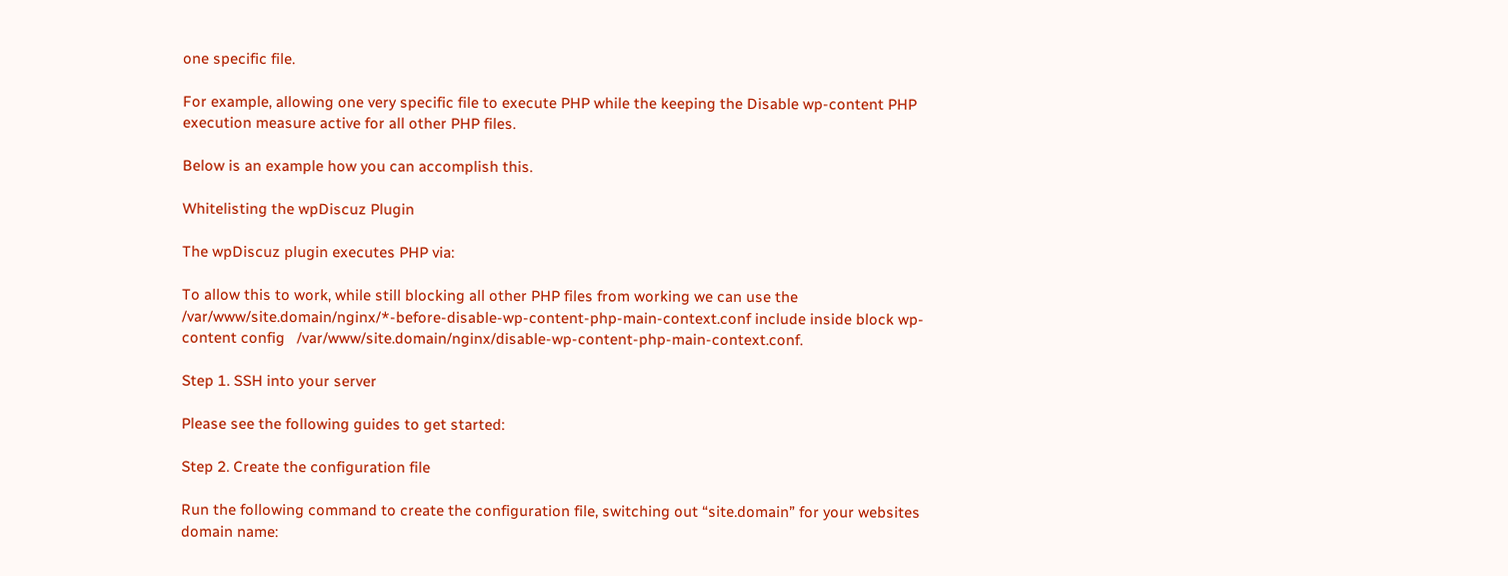one specific file.

For example, allowing one very specific file to execute PHP while the keeping the Disable wp-content PHP execution measure active for all other PHP files.

Below is an example how you can accomplish this.

Whitelisting the wpDiscuz Plugin

The wpDiscuz plugin executes PHP via:

To allow this to work, while still blocking all other PHP files from working we can use the /var/www/site.domain/nginx/*-before-disable-wp-content-php-main-context.conf include inside block wp-content config   /var/www/site.domain/nginx/disable-wp-content-php-main-context.conf.

Step 1. SSH into your server

Please see the following guides to get started:

Step 2. Create the configuration file

Run the following command to create the configuration file, switching out “site.domain” for your websites domain name: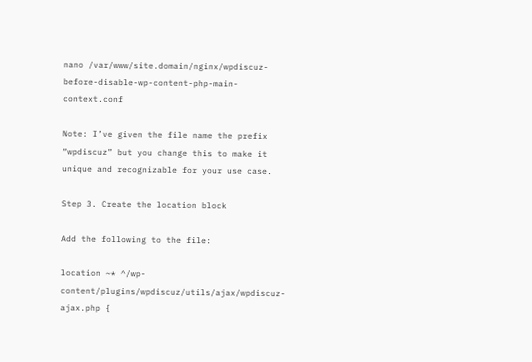nano /var/www/site.domain/nginx/wpdiscuz-before-disable-wp-content-php-main-context.conf

Note: I’ve given the file name the prefix “wpdiscuz” but you change this to make it unique and recognizable for your use case.

Step 3. Create the location block

Add the following to the file:

location ~* ^/wp-content/plugins/wpdiscuz/utils/ajax/wpdiscuz-ajax.php {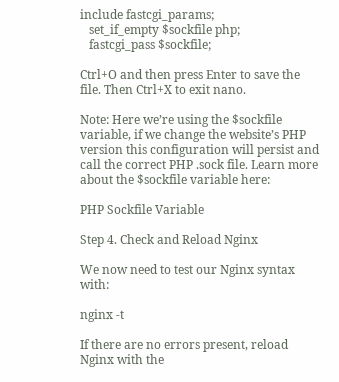include fastcgi_params;
   set_if_empty $sockfile php;
   fastcgi_pass $sockfile;

Ctrl+O and then press Enter to save the file. Then Ctrl+X to exit nano.

Note: Here we’re using the $sockfile variable, if we change the website’s PHP version this configuration will persist and call the correct PHP .sock file. Learn more about the $sockfile variable here:

PHP Sockfile Variable

Step 4. Check and Reload Nginx

We now need to test our Nginx syntax with:

nginx -t

If there are no errors present, reload Nginx with the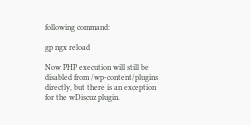following command:

gp ngx reload

Now PHP execution will still be disabled from /wp-content/plugins directly, but there is an exception for the wDiscuz plugin.